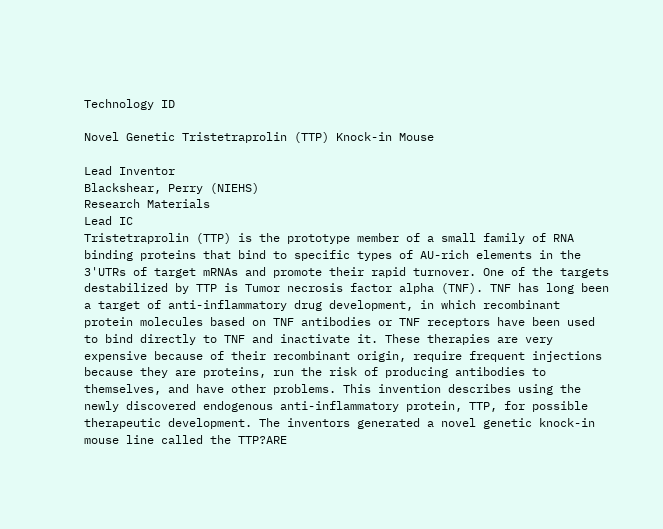Technology ID

Novel Genetic Tristetraprolin (TTP) Knock-in Mouse

Lead Inventor
Blackshear, Perry (NIEHS)
Research Materials
Lead IC
Tristetraprolin (TTP) is the prototype member of a small family of RNA binding proteins that bind to specific types of AU-rich elements in the 3'UTRs of target mRNAs and promote their rapid turnover. One of the targets destabilized by TTP is Tumor necrosis factor alpha (TNF). TNF has long been a target of anti-inflammatory drug development, in which recombinant protein molecules based on TNF antibodies or TNF receptors have been used to bind directly to TNF and inactivate it. These therapies are very expensive because of their recombinant origin, require frequent injections because they are proteins, run the risk of producing antibodies to themselves, and have other problems. This invention describes using the newly discovered endogenous anti-inflammatory protein, TTP, for possible therapeutic development. The inventors generated a novel genetic knock-in mouse line called the TTP?ARE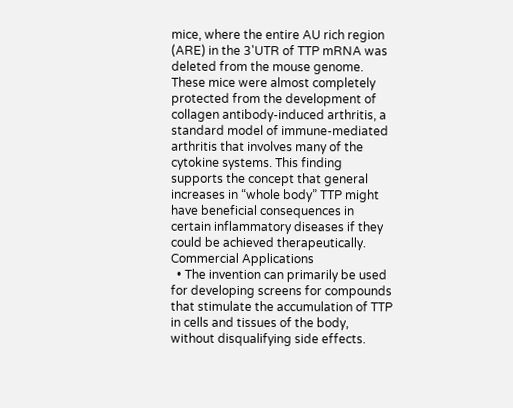mice, where the entire AU rich region (ARE) in the 3'UTR of TTP mRNA was deleted from the mouse genome. These mice were almost completely protected from the development of collagen antibody-induced arthritis, a standard model of immune-mediated arthritis that involves many of the cytokine systems. This finding supports the concept that general increases in “whole body” TTP might have beneficial consequences in certain inflammatory diseases if they could be achieved therapeutically.
Commercial Applications
  • The invention can primarily be used for developing screens for compounds that stimulate the accumulation of TTP in cells and tissues of the body, without disqualifying side effects.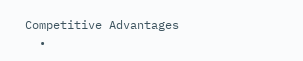Competitive Advantages
  •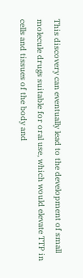This discovery can eventually lead to the development of small molecule drugs suitable for oral use, which would elevate TTP in cells and tissues of the body and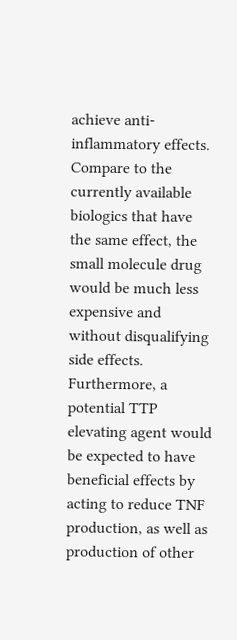achieve anti-inflammatory effects. Compare to the currently available biologics that have the same effect, the small molecule drug would be much less expensive and without disqualifying side effects. Furthermore, a potential TTP elevating agent would be expected to have beneficial effects by acting to reduce TNF production, as well as production of other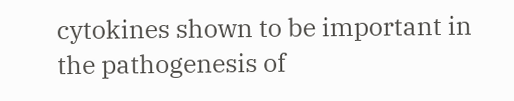cytokines shown to be important in the pathogenesis of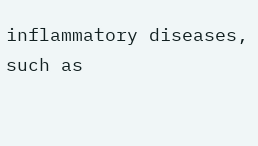inflammatory diseases, such as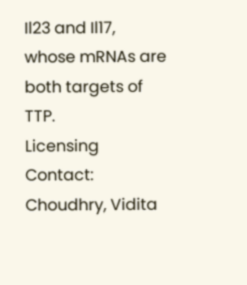Il23 and Il17, whose mRNAs are both targets of TTP.
Licensing Contact:
Choudhry, Vidita